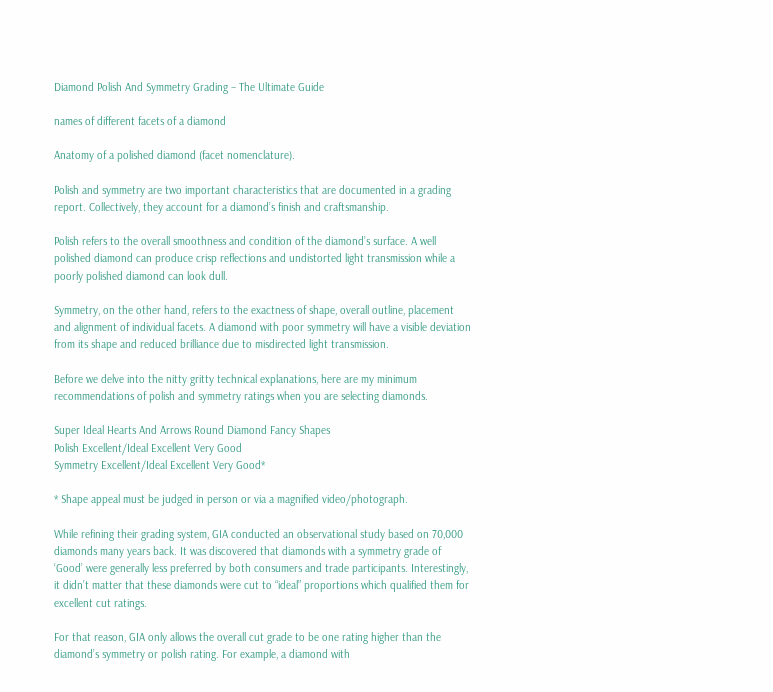Diamond Polish And Symmetry Grading – The Ultimate Guide

names of different facets of a diamond

Anatomy of a polished diamond (facet nomenclature).

Polish and symmetry are two important characteristics that are documented in a grading report. Collectively, they account for a diamond’s finish and craftsmanship.

Polish refers to the overall smoothness and condition of the diamond’s surface. A well polished diamond can produce crisp reflections and undistorted light transmission while a poorly polished diamond can look dull.

Symmetry, on the other hand, refers to the exactness of shape, overall outline, placement and alignment of individual facets. A diamond with poor symmetry will have a visible deviation from its shape and reduced brilliance due to misdirected light transmission.

Before we delve into the nitty gritty technical explanations, here are my minimum recommendations of polish and symmetry ratings when you are selecting diamonds.

Super Ideal Hearts And Arrows Round Diamond Fancy Shapes
Polish Excellent/Ideal Excellent Very Good
Symmetry Excellent/Ideal Excellent Very Good*

* Shape appeal must be judged in person or via a magnified video/photograph.

While refining their grading system, GIA conducted an observational study based on 70,000 diamonds many years back. It was discovered that diamonds with a symmetry grade of ‘Good’ were generally less preferred by both consumers and trade participants. Interestingly, it didn’t matter that these diamonds were cut to “ideal” proportions which qualified them for excellent cut ratings.

For that reason, GIA only allows the overall cut grade to be one rating higher than the diamond’s symmetry or polish rating. For example, a diamond with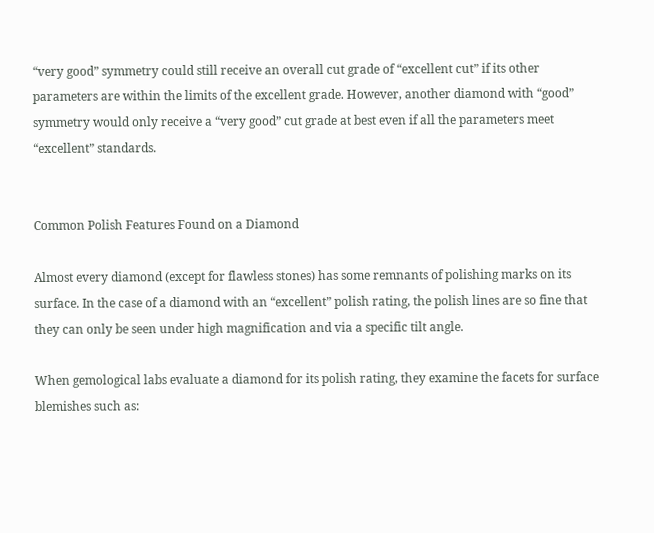“very good” symmetry could still receive an overall cut grade of “excellent cut” if its other parameters are within the limits of the excellent grade. However, another diamond with “good” symmetry would only receive a “very good” cut grade at best even if all the parameters meet “excellent” standards.


Common Polish Features Found on a Diamond

Almost every diamond (except for flawless stones) has some remnants of polishing marks on its surface. In the case of a diamond with an “excellent” polish rating, the polish lines are so fine that they can only be seen under high magnification and via a specific tilt angle.

When gemological labs evaluate a diamond for its polish rating, they examine the facets for surface blemishes such as: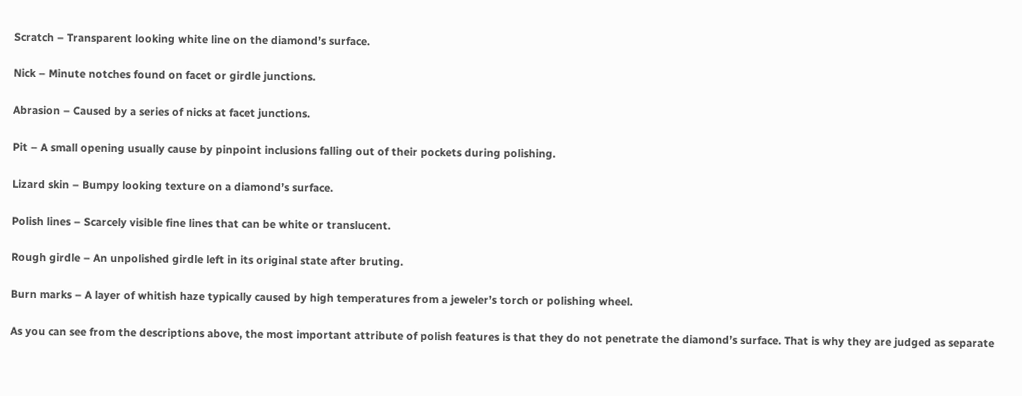Scratch – Transparent looking white line on the diamond’s surface.

Nick – Minute notches found on facet or girdle junctions.

Abrasion – Caused by a series of nicks at facet junctions.

Pit – A small opening usually cause by pinpoint inclusions falling out of their pockets during polishing.

Lizard skin – Bumpy looking texture on a diamond’s surface.

Polish lines – Scarcely visible fine lines that can be white or translucent.

Rough girdle – An unpolished girdle left in its original state after bruting.

Burn marks – A layer of whitish haze typically caused by high temperatures from a jeweler’s torch or polishing wheel.

As you can see from the descriptions above, the most important attribute of polish features is that they do not penetrate the diamond’s surface. That is why they are judged as separate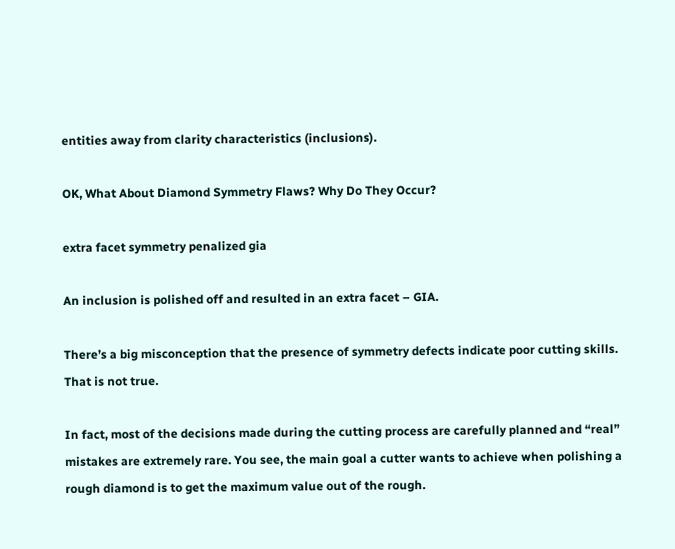entities away from clarity characteristics (inclusions).

OK, What About Diamond Symmetry Flaws? Why Do They Occur?

extra facet symmetry penalized gia

An inclusion is polished off and resulted in an extra facet – GIA.

There’s a big misconception that the presence of symmetry defects indicate poor cutting skills. That is not true.

In fact, most of the decisions made during the cutting process are carefully planned and “real” mistakes are extremely rare. You see, the main goal a cutter wants to achieve when polishing a rough diamond is to get the maximum value out of the rough.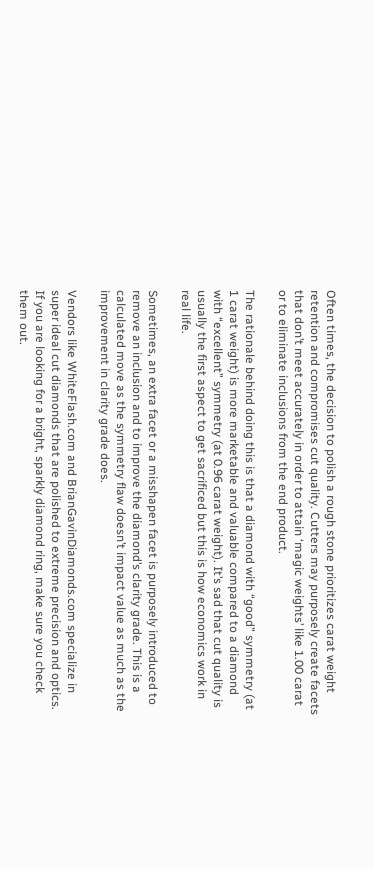Often times, the decision to polish a rough stone prioritizes carat weight retention and compromises cut quality. Cutters may purposely create facets that don’t meet accurately in order to attain ‘magic weights’ like 1.00 carat or to eliminate inclusions from the end product.

The rationale behind doing this is that a diamond with “good” symmetry (at 1 carat weight) is more marketable and valuable compared to a diamond with “excellent” symmetry (at 0.96 carat weight). It’s sad that cut quality is usually the first aspect to get sacrificed but this is how economics work in real life.

Sometimes, an extra facet or a misshapen facet is purposely introduced to remove an inclusion and to improve the diamond’s clarity grade. This is a calculated move as the symmetry flaw doesn’t impact value as much as the improvement in clarity grade does.

Vendors like WhiteFlash.com and BrianGavinDiamonds.com specialize in super ideal cut diamonds that are polished to extreme precision and optics. If you are looking for a bright, sparkly diamond ring, make sure you check them out.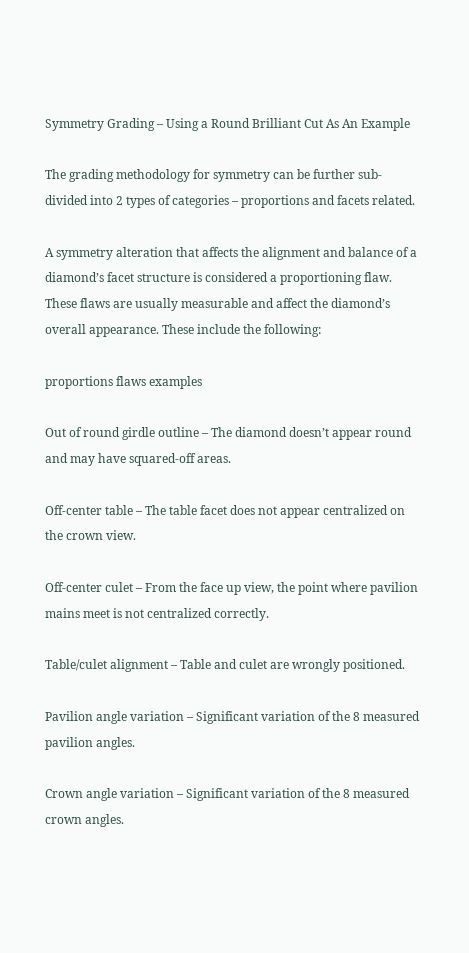Symmetry Grading – Using a Round Brilliant Cut As An Example

The grading methodology for symmetry can be further sub-divided into 2 types of categories – proportions and facets related.

A symmetry alteration that affects the alignment and balance of a diamond’s facet structure is considered a proportioning flaw. These flaws are usually measurable and affect the diamond’s overall appearance. These include the following:

proportions flaws examples

Out of round girdle outline – The diamond doesn’t appear round and may have squared-off areas.

Off-center table – The table facet does not appear centralized on the crown view.

Off-center culet – From the face up view, the point where pavilion mains meet is not centralized correctly.

Table/culet alignment – Table and culet are wrongly positioned.

Pavilion angle variation – Significant variation of the 8 measured pavilion angles.

Crown angle variation – Significant variation of the 8 measured crown angles.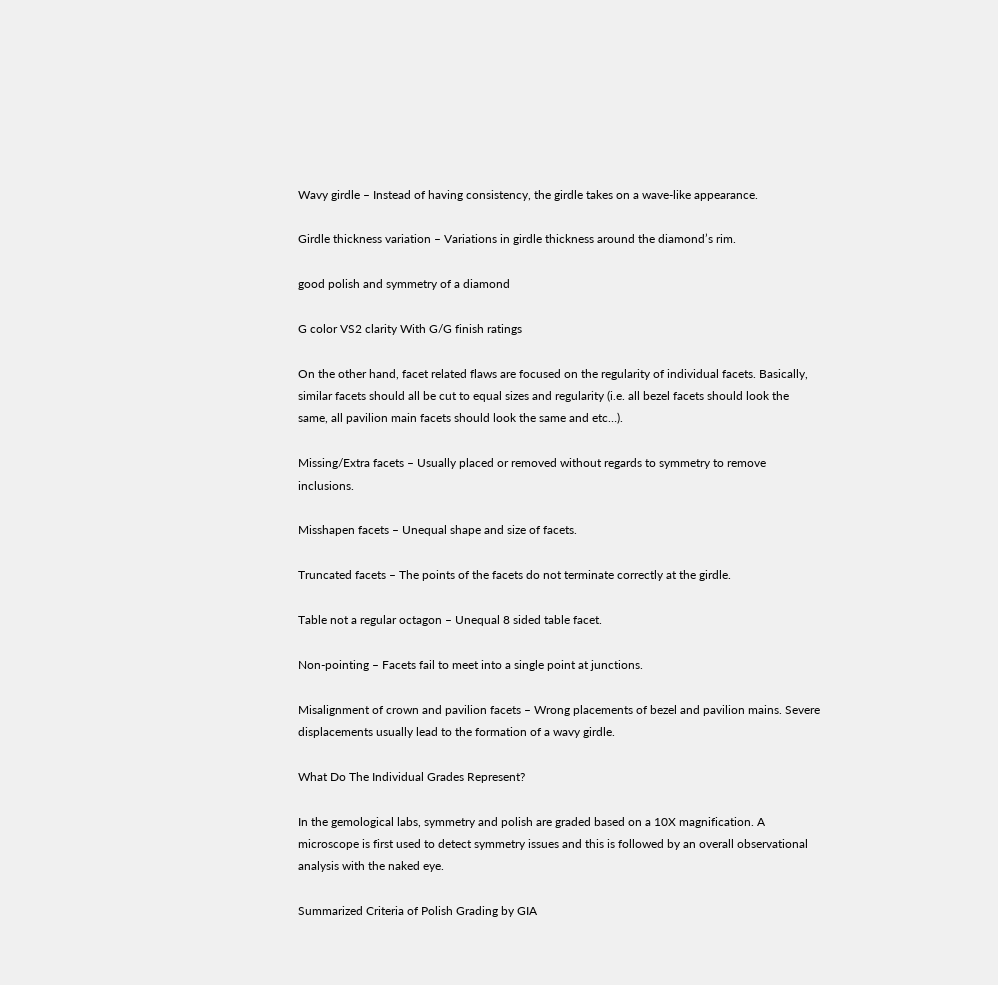Wavy girdle – Instead of having consistency, the girdle takes on a wave-like appearance.

Girdle thickness variation – Variations in girdle thickness around the diamond’s rim.

good polish and symmetry of a diamond

G color VS2 clarity With G/G finish ratings

On the other hand, facet related flaws are focused on the regularity of individual facets. Basically, similar facets should all be cut to equal sizes and regularity (i.e. all bezel facets should look the same, all pavilion main facets should look the same and etc…).

Missing/Extra facets – Usually placed or removed without regards to symmetry to remove inclusions.

Misshapen facets – Unequal shape and size of facets.

Truncated facets – The points of the facets do not terminate correctly at the girdle.

Table not a regular octagon – Unequal 8 sided table facet.

Non-pointing – Facets fail to meet into a single point at junctions.

Misalignment of crown and pavilion facets – Wrong placements of bezel and pavilion mains. Severe displacements usually lead to the formation of a wavy girdle.

What Do The Individual Grades Represent?

In the gemological labs, symmetry and polish are graded based on a 10X magnification. A microscope is first used to detect symmetry issues and this is followed by an overall observational analysis with the naked eye.

Summarized Criteria of Polish Grading by GIA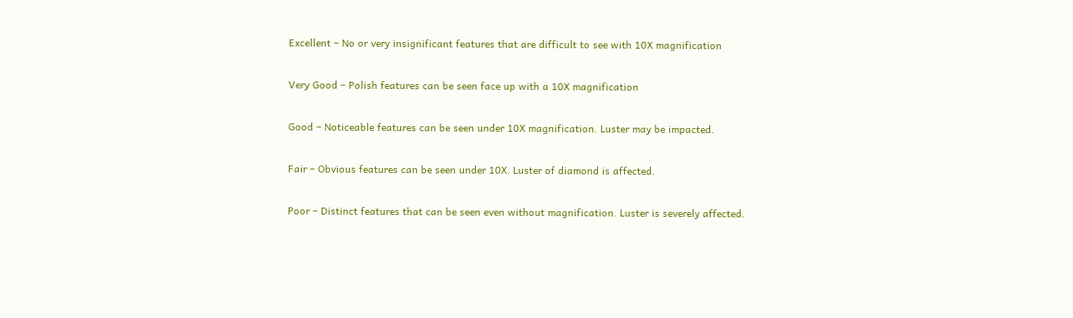Excellent – No or very insignificant features that are difficult to see with 10X magnification

Very Good – Polish features can be seen face up with a 10X magnification

Good – Noticeable features can be seen under 10X magnification. Luster may be impacted.

Fair – Obvious features can be seen under 10X. Luster of diamond is affected.

Poor – Distinct features that can be seen even without magnification. Luster is severely affected.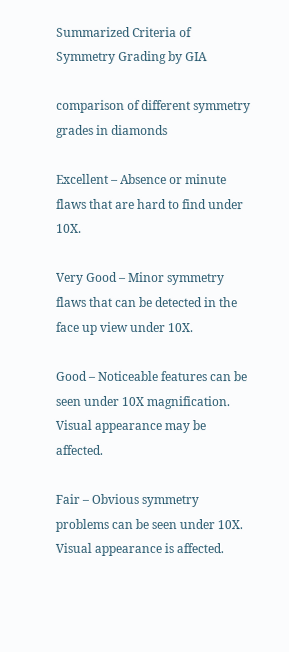Summarized Criteria of Symmetry Grading by GIA

comparison of different symmetry grades in diamonds

Excellent – Absence or minute flaws that are hard to find under 10X.

Very Good – Minor symmetry flaws that can be detected in the face up view under 10X.

Good – Noticeable features can be seen under 10X magnification. Visual appearance may be affected.

Fair – Obvious symmetry problems can be seen under 10X. Visual appearance is affected.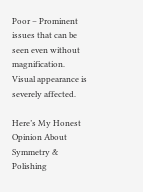Poor – Prominent issues that can be seen even without magnification. Visual appearance is severely affected.

Here’s My Honest Opinion About Symmetry & Polishing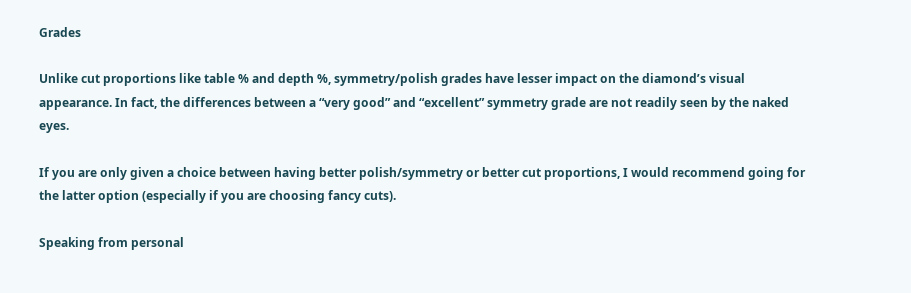Grades

Unlike cut proportions like table % and depth %, symmetry/polish grades have lesser impact on the diamond’s visual appearance. In fact, the differences between a “very good” and “excellent” symmetry grade are not readily seen by the naked eyes.

If you are only given a choice between having better polish/symmetry or better cut proportions, I would recommend going for the latter option (especially if you are choosing fancy cuts).

Speaking from personal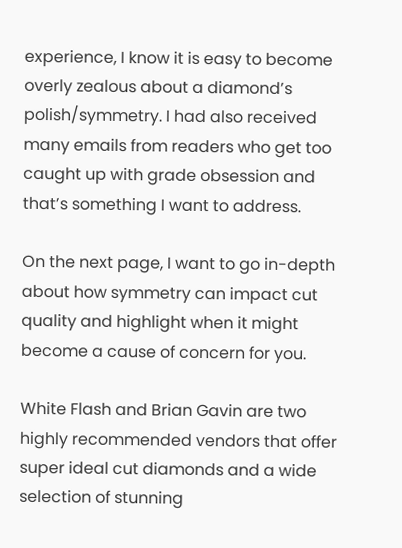experience, I know it is easy to become overly zealous about a diamond’s polish/symmetry. I had also received many emails from readers who get too caught up with grade obsession and that’s something I want to address.

On the next page, I want to go in-depth about how symmetry can impact cut quality and highlight when it might become a cause of concern for you.

White Flash and Brian Gavin are two highly recommended vendors that offer super ideal cut diamonds and a wide selection of stunning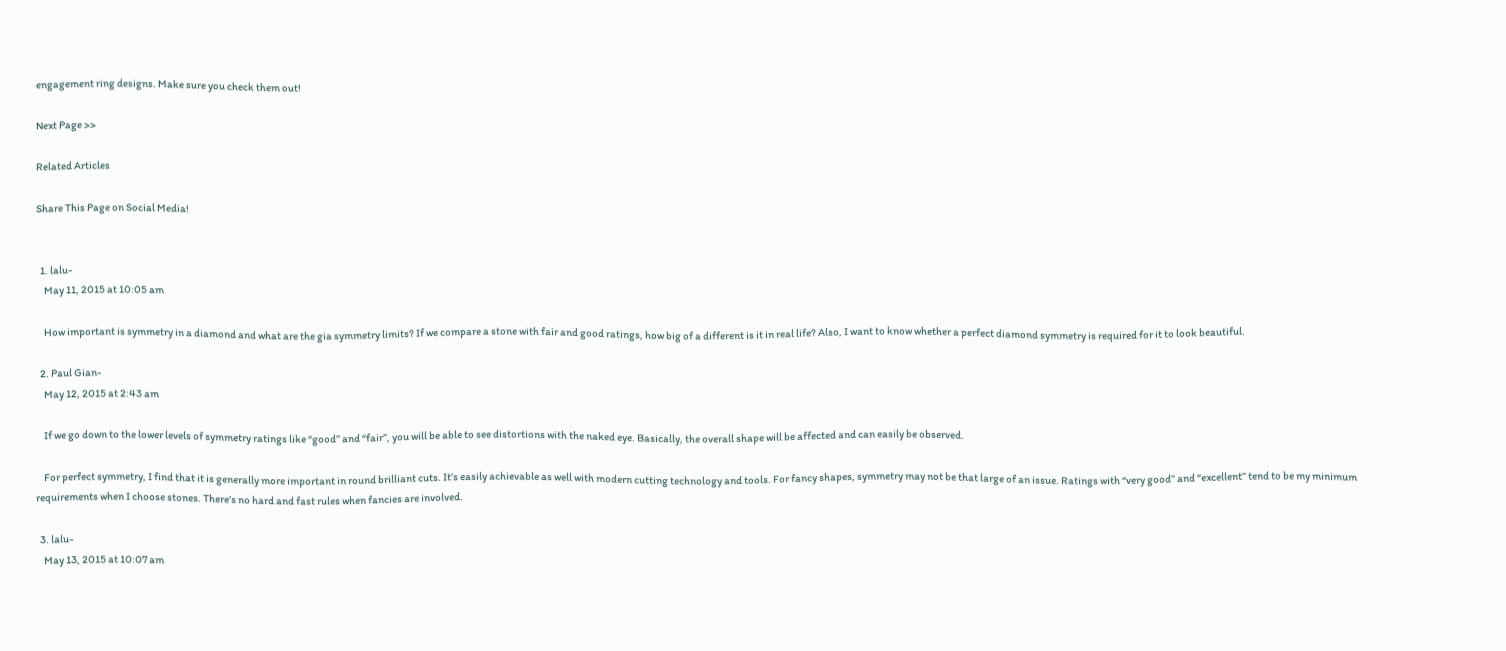engagement ring designs. Make sure you check them out!

Next Page >>

Related Articles

Share This Page on Social Media!


  1. lalu-
    May 11, 2015 at 10:05 am

    How important is symmetry in a diamond and what are the gia symmetry limits? If we compare a stone with fair and good ratings, how big of a different is it in real life? Also, I want to know whether a perfect diamond symmetry is required for it to look beautiful.

  2. Paul Gian-
    May 12, 2015 at 2:43 am

    If we go down to the lower levels of symmetry ratings like “good” and “fair”, you will be able to see distortions with the naked eye. Basically, the overall shape will be affected and can easily be observed.

    For perfect symmetry, I find that it is generally more important in round brilliant cuts. It’s easily achievable as well with modern cutting technology and tools. For fancy shapes, symmetry may not be that large of an issue. Ratings with “very good” and “excellent” tend to be my minimum requirements when I choose stones. There’s no hard and fast rules when fancies are involved.

  3. lalu-
    May 13, 2015 at 10:07 am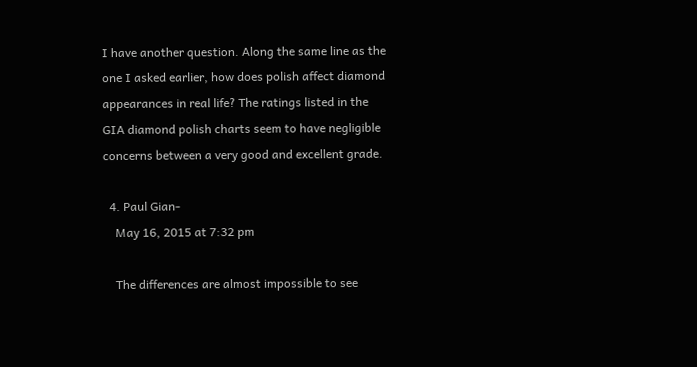I have another question. Along the same line as the one I asked earlier, how does polish affect diamond appearances in real life? The ratings listed in the GIA diamond polish charts seem to have negligible concerns between a very good and excellent grade.

  4. Paul Gian-
    May 16, 2015 at 7:32 pm

    The differences are almost impossible to see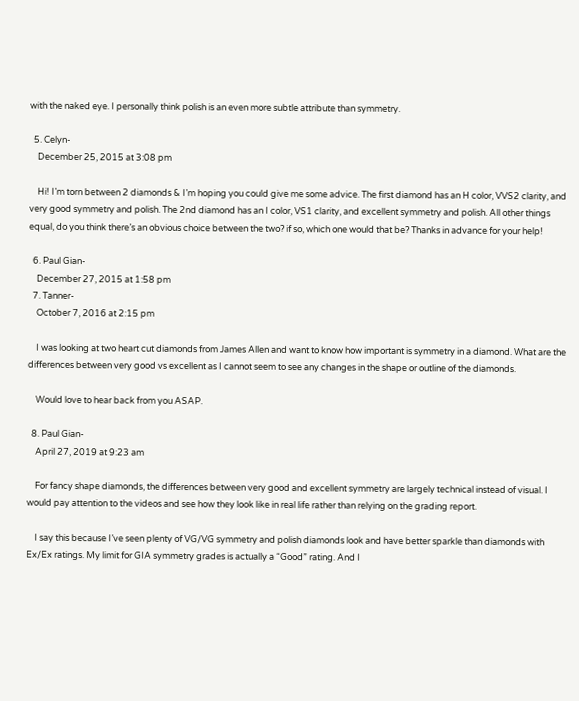with the naked eye. I personally think polish is an even more subtle attribute than symmetry.

  5. Celyn-
    December 25, 2015 at 3:08 pm

    Hi! I’m torn between 2 diamonds & I’m hoping you could give me some advice. The first diamond has an H color, VVS2 clarity, and very good symmetry and polish. The 2nd diamond has an I color, VS1 clarity, and excellent symmetry and polish. All other things equal, do you think there’s an obvious choice between the two? if so, which one would that be? Thanks in advance for your help!

  6. Paul Gian-
    December 27, 2015 at 1:58 pm
  7. Tanner-
    October 7, 2016 at 2:15 pm

    I was looking at two heart cut diamonds from James Allen and want to know how important is symmetry in a diamond. What are the differences between very good vs excellent as I cannot seem to see any changes in the shape or outline of the diamonds.

    Would love to hear back from you ASAP.

  8. Paul Gian-
    April 27, 2019 at 9:23 am

    For fancy shape diamonds, the differences between very good and excellent symmetry are largely technical instead of visual. I would pay attention to the videos and see how they look like in real life rather than relying on the grading report.

    I say this because I’ve seen plenty of VG/VG symmetry and polish diamonds look and have better sparkle than diamonds with Ex/Ex ratings. My limit for GIA symmetry grades is actually a “Good” rating. And I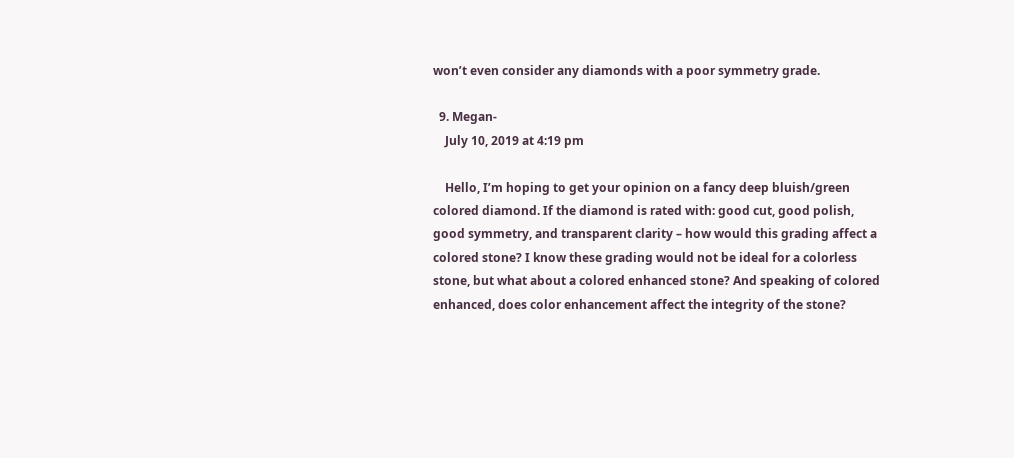won’t even consider any diamonds with a poor symmetry grade.

  9. Megan-
    July 10, 2019 at 4:19 pm

    Hello, I’m hoping to get your opinion on a fancy deep bluish/green colored diamond. If the diamond is rated with: good cut, good polish, good symmetry, and transparent clarity – how would this grading affect a colored stone? I know these grading would not be ideal for a colorless stone, but what about a colored enhanced stone? And speaking of colored enhanced, does color enhancement affect the integrity of the stone?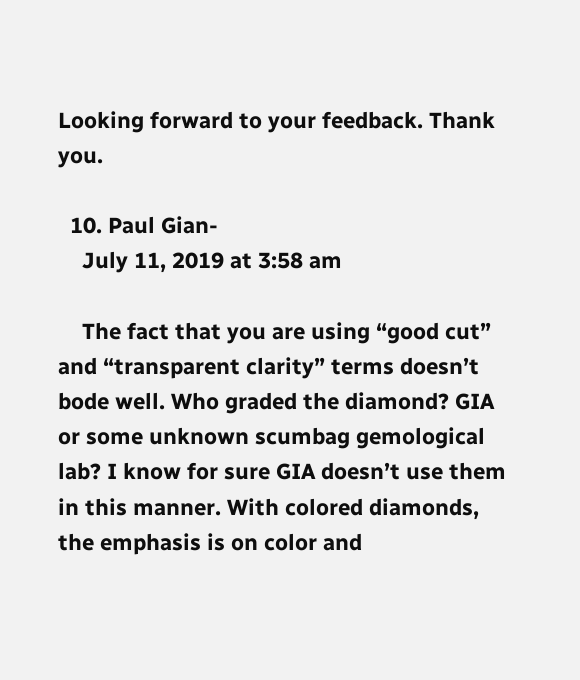Looking forward to your feedback. Thank you.

  10. Paul Gian-
    July 11, 2019 at 3:58 am

    The fact that you are using “good cut” and “transparent clarity” terms doesn’t bode well. Who graded the diamond? GIA or some unknown scumbag gemological lab? I know for sure GIA doesn’t use them in this manner. With colored diamonds, the emphasis is on color and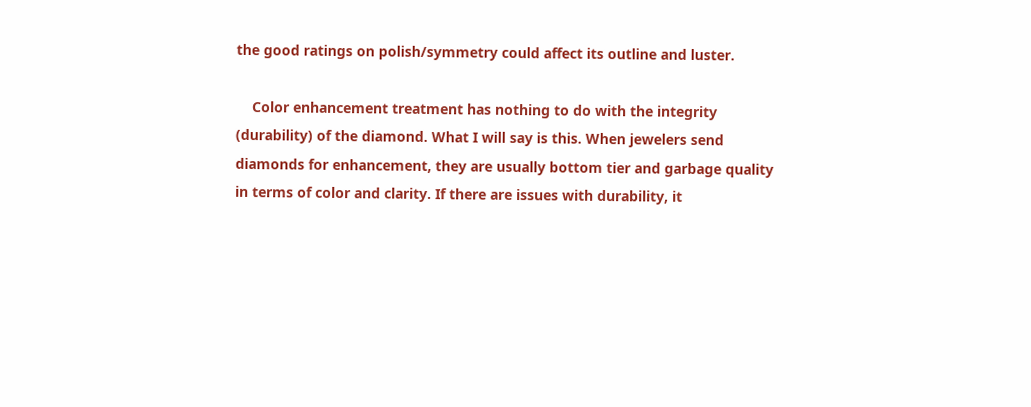the good ratings on polish/symmetry could affect its outline and luster.

    Color enhancement treatment has nothing to do with the integrity (durability) of the diamond. What I will say is this. When jewelers send diamonds for enhancement, they are usually bottom tier and garbage quality in terms of color and clarity. If there are issues with durability, it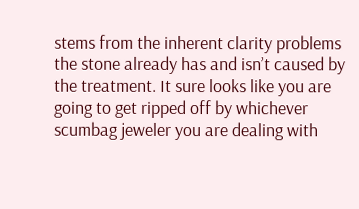stems from the inherent clarity problems the stone already has and isn’t caused by the treatment. It sure looks like you are going to get ripped off by whichever scumbag jeweler you are dealing with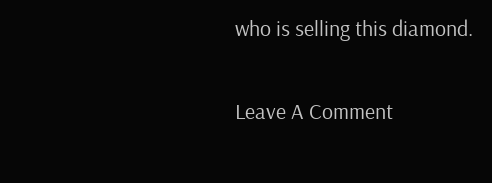who is selling this diamond.

Leave A Comment